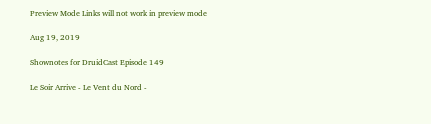Preview Mode Links will not work in preview mode

Aug 19, 2019

Shownotes for DruidCast Episode 149

Le Soir Arrive - Le Vent du Nord -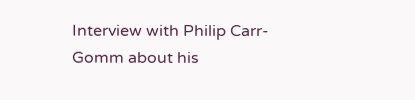Interview with Philip Carr-Gomm about his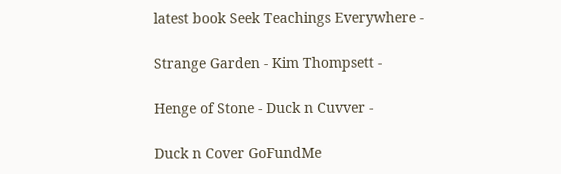latest book Seek Teachings Everywhere -

Strange Garden - Kim Thompsett -

Henge of Stone - Duck n Cuvver -

Duck n Cover GoFundMe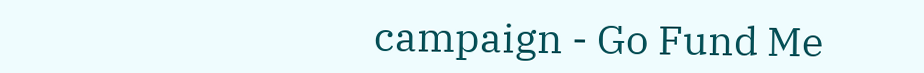campaign - Go Fund Me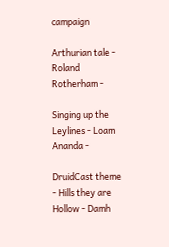campaign

Arthurian tale - Roland Rotherham -

Singing up the Leylines - Loam Ananda -

DruidCast theme - Hills they are Hollow - Damh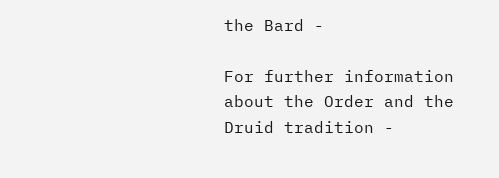the Bard -

For further information about the Order and the Druid tradition -